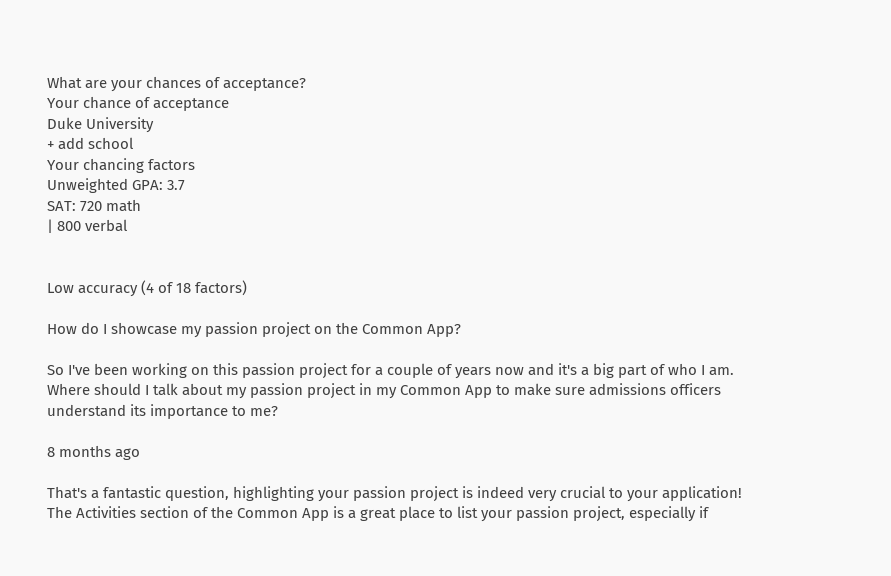What are your chances of acceptance?
Your chance of acceptance
Duke University
+ add school
Your chancing factors
Unweighted GPA: 3.7
SAT: 720 math
| 800 verbal


Low accuracy (4 of 18 factors)

How do I showcase my passion project on the Common App?

So I've been working on this passion project for a couple of years now and it's a big part of who I am. Where should I talk about my passion project in my Common App to make sure admissions officers understand its importance to me?

8 months ago

That's a fantastic question, highlighting your passion project is indeed very crucial to your application! The Activities section of the Common App is a great place to list your passion project, especially if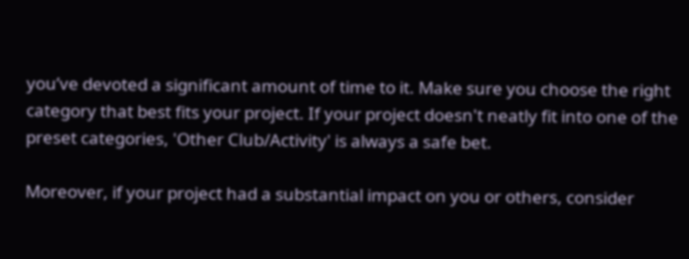you’ve devoted a significant amount of time to it. Make sure you choose the right category that best fits your project. If your project doesn't neatly fit into one of the preset categories, 'Other Club/Activity' is always a safe bet.

Moreover, if your project had a substantial impact on you or others, consider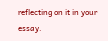reflecting on it in your essay.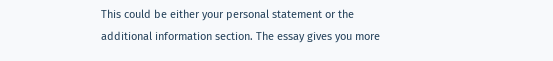This could be either your personal statement or the additional information section. The essay gives you more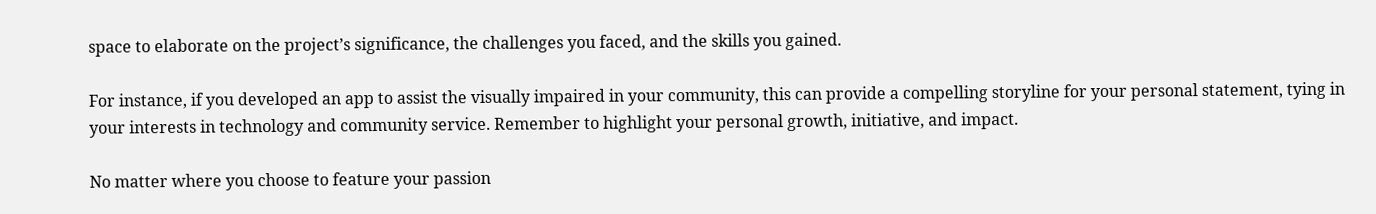space to elaborate on the project’s significance, the challenges you faced, and the skills you gained.

For instance, if you developed an app to assist the visually impaired in your community, this can provide a compelling storyline for your personal statement, tying in your interests in technology and community service. Remember to highlight your personal growth, initiative, and impact.

No matter where you choose to feature your passion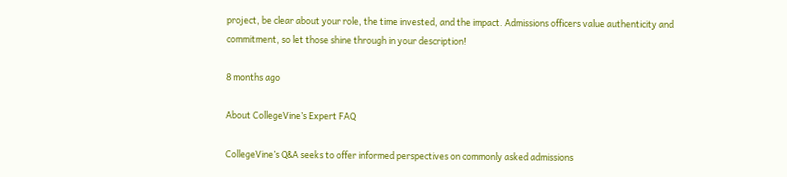project, be clear about your role, the time invested, and the impact. Admissions officers value authenticity and commitment, so let those shine through in your description!

8 months ago

About CollegeVine’s Expert FAQ

CollegeVine’s Q&A seeks to offer informed perspectives on commonly asked admissions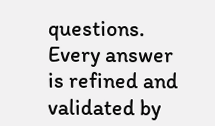questions. Every answer is refined and validated by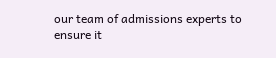our team of admissions experts to ensure it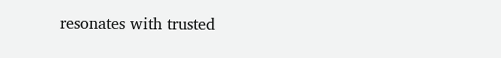resonates with trusted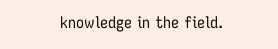knowledge in the field.